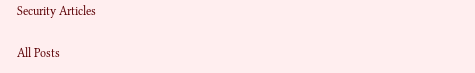Security Articles

All Posts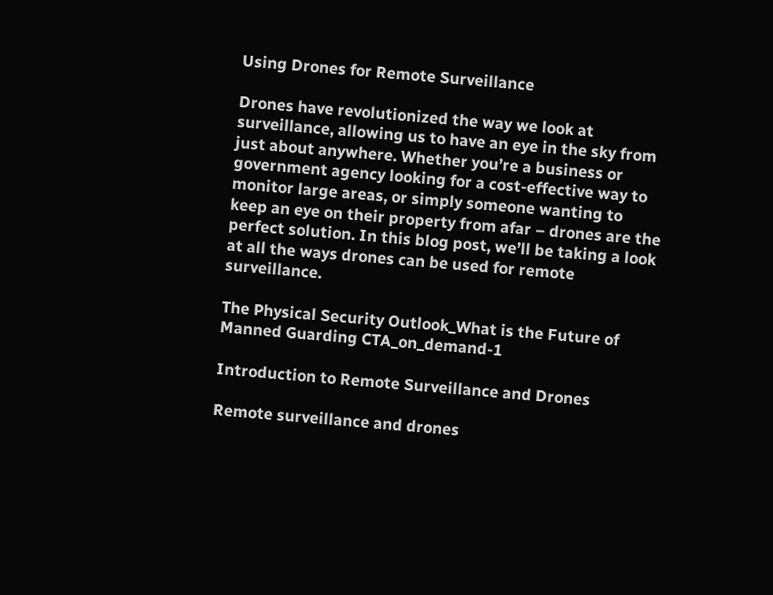Using Drones for Remote Surveillance

Drones have revolutionized the way we look at surveillance, allowing us to have an eye in the sky from just about anywhere. Whether you’re a business or government agency looking for a cost-effective way to monitor large areas, or simply someone wanting to keep an eye on their property from afar – drones are the perfect solution. In this blog post, we’ll be taking a look at all the ways drones can be used for remote surveillance.

The Physical Security Outlook_What is the Future of Manned Guarding CTA_on_demand-1

Introduction to Remote Surveillance and Drones

Remote surveillance and drones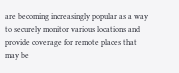are becoming increasingly popular as a way to securely monitor various locations and provide coverage for remote places that may be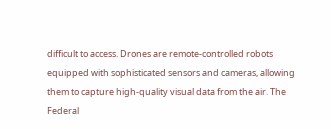difficult to access. Drones are remote-controlled robots equipped with sophisticated sensors and cameras, allowing them to capture high-quality visual data from the air. The Federal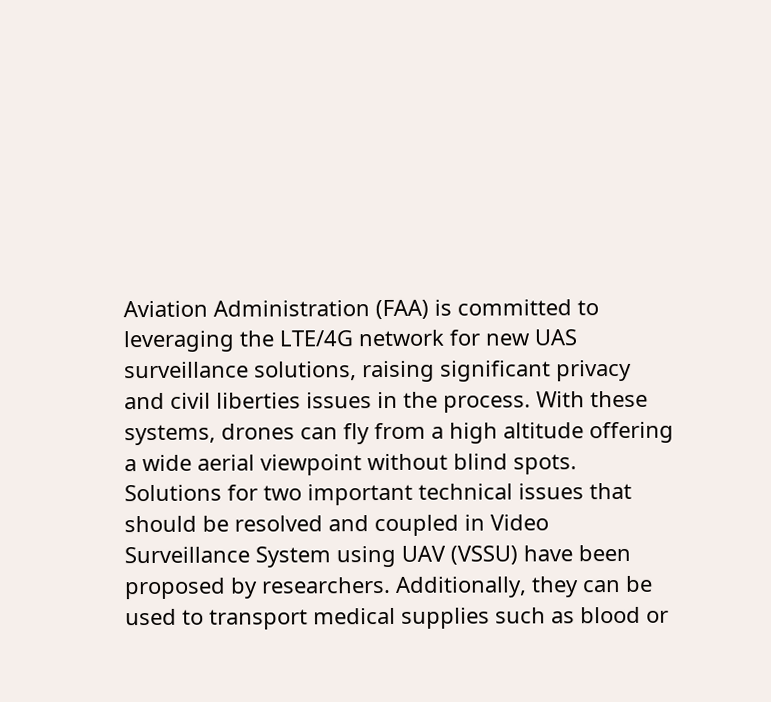Aviation Administration (FAA) is committed to leveraging the LTE/4G network for new UAS surveillance solutions, raising significant privacy and civil liberties issues in the process. With these systems, drones can fly from a high altitude offering a wide aerial viewpoint without blind spots. Solutions for two important technical issues that should be resolved and coupled in Video Surveillance System using UAV (VSSU) have been proposed by researchers. Additionally, they can be used to transport medical supplies such as blood or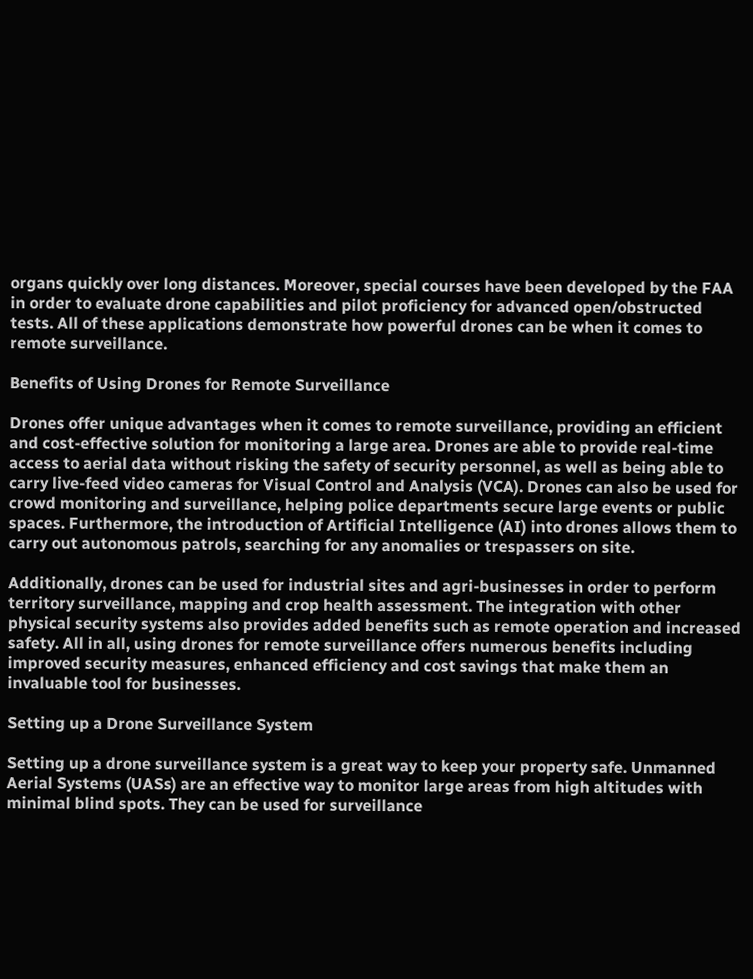organs quickly over long distances. Moreover, special courses have been developed by the FAA in order to evaluate drone capabilities and pilot proficiency for advanced open/obstructed tests. All of these applications demonstrate how powerful drones can be when it comes to remote surveillance.

Benefits of Using Drones for Remote Surveillance

Drones offer unique advantages when it comes to remote surveillance, providing an efficient and cost-effective solution for monitoring a large area. Drones are able to provide real-time access to aerial data without risking the safety of security personnel, as well as being able to carry live-feed video cameras for Visual Control and Analysis (VCA). Drones can also be used for crowd monitoring and surveillance, helping police departments secure large events or public spaces. Furthermore, the introduction of Artificial Intelligence (AI) into drones allows them to carry out autonomous patrols, searching for any anomalies or trespassers on site.

Additionally, drones can be used for industrial sites and agri-businesses in order to perform territory surveillance, mapping and crop health assessment. The integration with other physical security systems also provides added benefits such as remote operation and increased safety. All in all, using drones for remote surveillance offers numerous benefits including improved security measures, enhanced efficiency and cost savings that make them an invaluable tool for businesses.

Setting up a Drone Surveillance System

Setting up a drone surveillance system is a great way to keep your property safe. Unmanned Aerial Systems (UASs) are an effective way to monitor large areas from high altitudes with minimal blind spots. They can be used for surveillance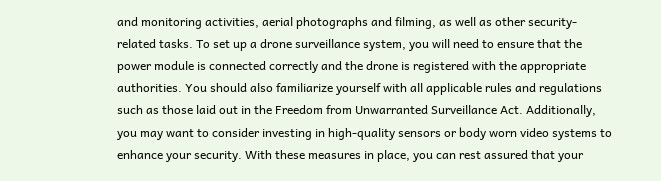and monitoring activities, aerial photographs and filming, as well as other security-related tasks. To set up a drone surveillance system, you will need to ensure that the power module is connected correctly and the drone is registered with the appropriate authorities. You should also familiarize yourself with all applicable rules and regulations such as those laid out in the Freedom from Unwarranted Surveillance Act. Additionally, you may want to consider investing in high-quality sensors or body worn video systems to enhance your security. With these measures in place, you can rest assured that your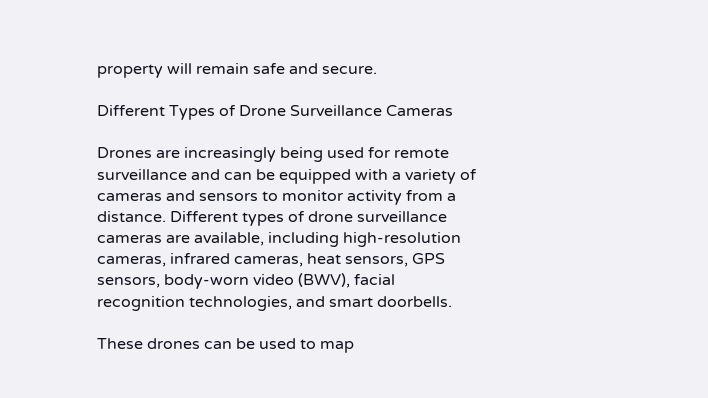property will remain safe and secure.

Different Types of Drone Surveillance Cameras

Drones are increasingly being used for remote surveillance and can be equipped with a variety of cameras and sensors to monitor activity from a distance. Different types of drone surveillance cameras are available, including high-resolution cameras, infrared cameras, heat sensors, GPS sensors, body-worn video (BWV), facial recognition technologies, and smart doorbells.

These drones can be used to map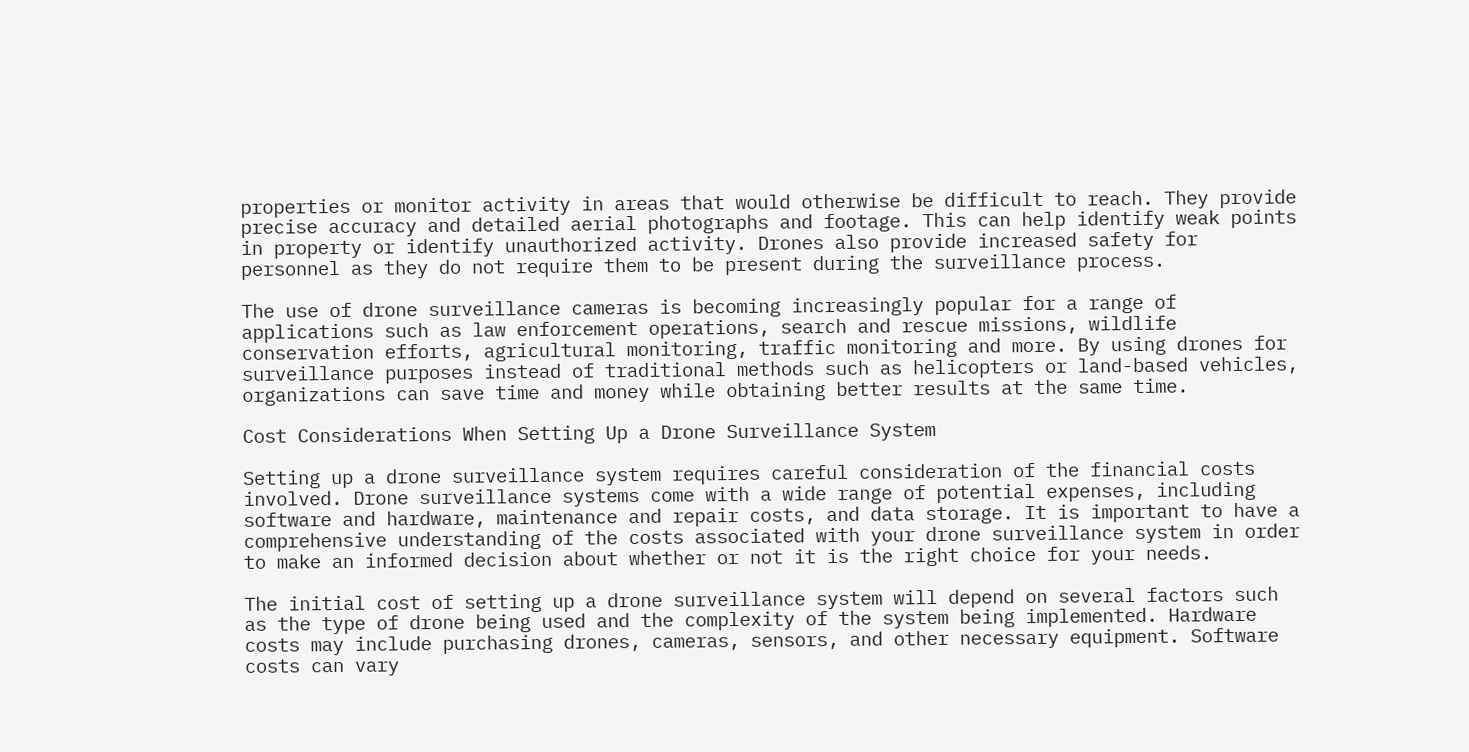properties or monitor activity in areas that would otherwise be difficult to reach. They provide precise accuracy and detailed aerial photographs and footage. This can help identify weak points in property or identify unauthorized activity. Drones also provide increased safety for personnel as they do not require them to be present during the surveillance process.

The use of drone surveillance cameras is becoming increasingly popular for a range of applications such as law enforcement operations, search and rescue missions, wildlife conservation efforts, agricultural monitoring, traffic monitoring and more. By using drones for surveillance purposes instead of traditional methods such as helicopters or land-based vehicles, organizations can save time and money while obtaining better results at the same time.

Cost Considerations When Setting Up a Drone Surveillance System

Setting up a drone surveillance system requires careful consideration of the financial costs involved. Drone surveillance systems come with a wide range of potential expenses, including software and hardware, maintenance and repair costs, and data storage. It is important to have a comprehensive understanding of the costs associated with your drone surveillance system in order to make an informed decision about whether or not it is the right choice for your needs.

The initial cost of setting up a drone surveillance system will depend on several factors such as the type of drone being used and the complexity of the system being implemented. Hardware costs may include purchasing drones, cameras, sensors, and other necessary equipment. Software costs can vary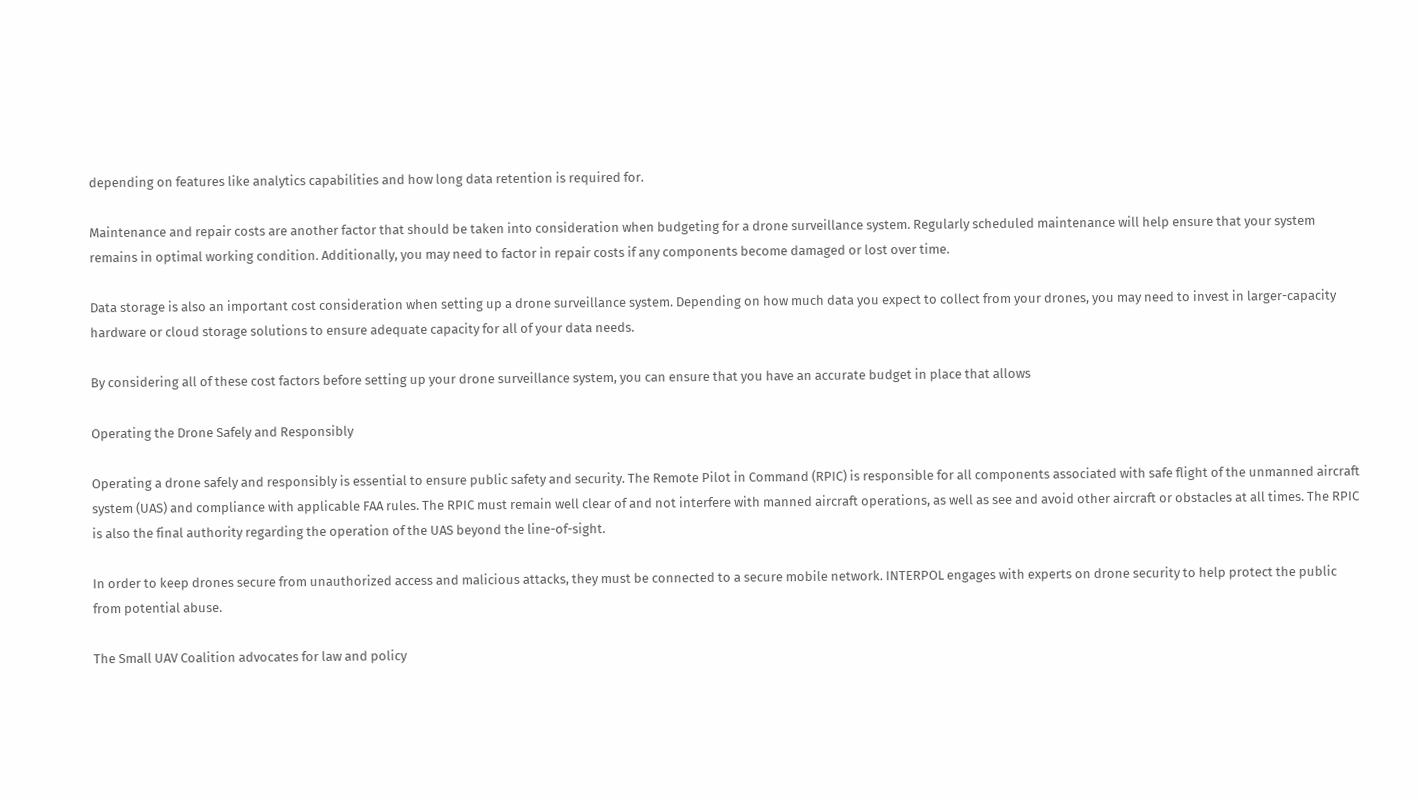depending on features like analytics capabilities and how long data retention is required for.

Maintenance and repair costs are another factor that should be taken into consideration when budgeting for a drone surveillance system. Regularly scheduled maintenance will help ensure that your system remains in optimal working condition. Additionally, you may need to factor in repair costs if any components become damaged or lost over time.

Data storage is also an important cost consideration when setting up a drone surveillance system. Depending on how much data you expect to collect from your drones, you may need to invest in larger-capacity hardware or cloud storage solutions to ensure adequate capacity for all of your data needs.

By considering all of these cost factors before setting up your drone surveillance system, you can ensure that you have an accurate budget in place that allows

Operating the Drone Safely and Responsibly

Operating a drone safely and responsibly is essential to ensure public safety and security. The Remote Pilot in Command (RPIC) is responsible for all components associated with safe flight of the unmanned aircraft system (UAS) and compliance with applicable FAA rules. The RPIC must remain well clear of and not interfere with manned aircraft operations, as well as see and avoid other aircraft or obstacles at all times. The RPIC is also the final authority regarding the operation of the UAS beyond the line-of-sight.

In order to keep drones secure from unauthorized access and malicious attacks, they must be connected to a secure mobile network. INTERPOL engages with experts on drone security to help protect the public from potential abuse.

The Small UAV Coalition advocates for law and policy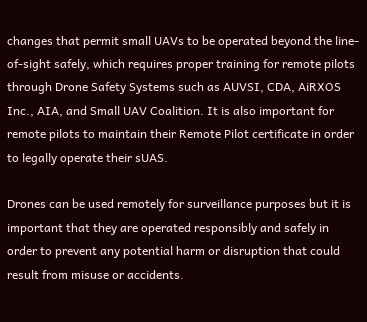changes that permit small UAVs to be operated beyond the line-of-sight safely, which requires proper training for remote pilots through Drone Safety Systems such as AUVSI, CDA, AiRXOS Inc., AIA, and Small UAV Coalition. It is also important for remote pilots to maintain their Remote Pilot certificate in order to legally operate their sUAS.

Drones can be used remotely for surveillance purposes but it is important that they are operated responsibly and safely in order to prevent any potential harm or disruption that could result from misuse or accidents.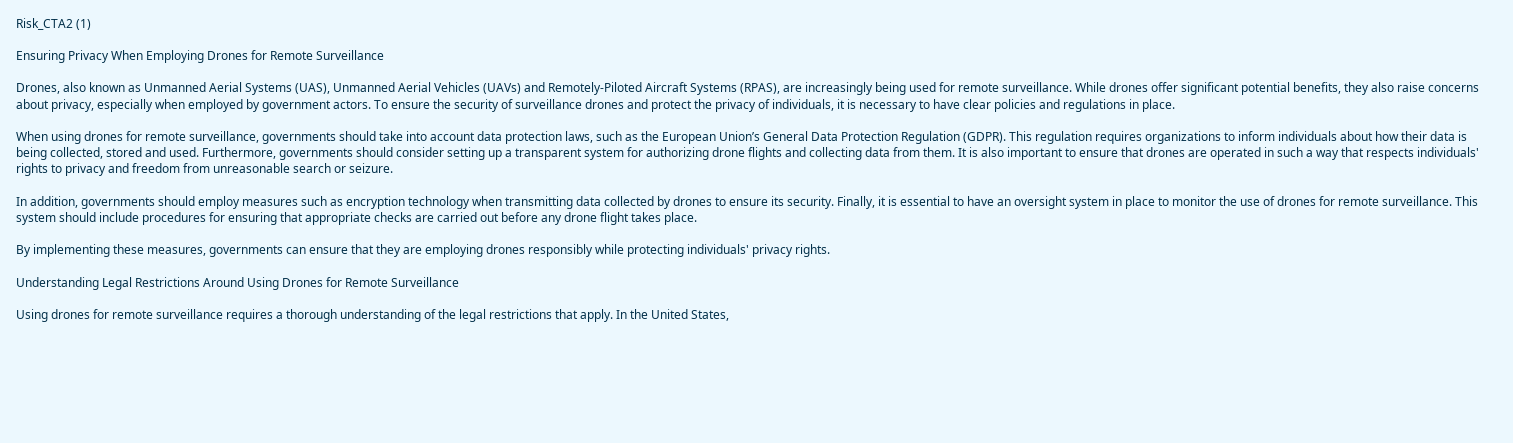Risk_CTA2 (1)

Ensuring Privacy When Employing Drones for Remote Surveillance

Drones, also known as Unmanned Aerial Systems (UAS), Unmanned Aerial Vehicles (UAVs) and Remotely-Piloted Aircraft Systems (RPAS), are increasingly being used for remote surveillance. While drones offer significant potential benefits, they also raise concerns about privacy, especially when employed by government actors. To ensure the security of surveillance drones and protect the privacy of individuals, it is necessary to have clear policies and regulations in place.

When using drones for remote surveillance, governments should take into account data protection laws, such as the European Union’s General Data Protection Regulation (GDPR). This regulation requires organizations to inform individuals about how their data is being collected, stored and used. Furthermore, governments should consider setting up a transparent system for authorizing drone flights and collecting data from them. It is also important to ensure that drones are operated in such a way that respects individuals' rights to privacy and freedom from unreasonable search or seizure.

In addition, governments should employ measures such as encryption technology when transmitting data collected by drones to ensure its security. Finally, it is essential to have an oversight system in place to monitor the use of drones for remote surveillance. This system should include procedures for ensuring that appropriate checks are carried out before any drone flight takes place.

By implementing these measures, governments can ensure that they are employing drones responsibly while protecting individuals' privacy rights.

Understanding Legal Restrictions Around Using Drones for Remote Surveillance

Using drones for remote surveillance requires a thorough understanding of the legal restrictions that apply. In the United States,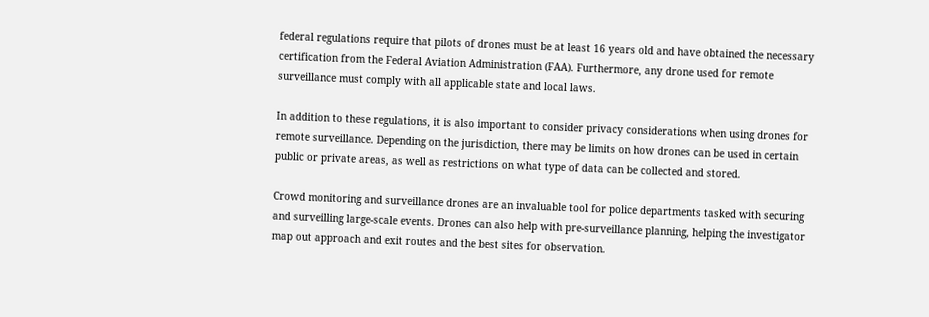federal regulations require that pilots of drones must be at least 16 years old and have obtained the necessary certification from the Federal Aviation Administration (FAA). Furthermore, any drone used for remote surveillance must comply with all applicable state and local laws.

In addition to these regulations, it is also important to consider privacy considerations when using drones for remote surveillance. Depending on the jurisdiction, there may be limits on how drones can be used in certain public or private areas, as well as restrictions on what type of data can be collected and stored.

Crowd monitoring and surveillance drones are an invaluable tool for police departments tasked with securing and surveilling large-scale events. Drones can also help with pre-surveillance planning, helping the investigator map out approach and exit routes and the best sites for observation.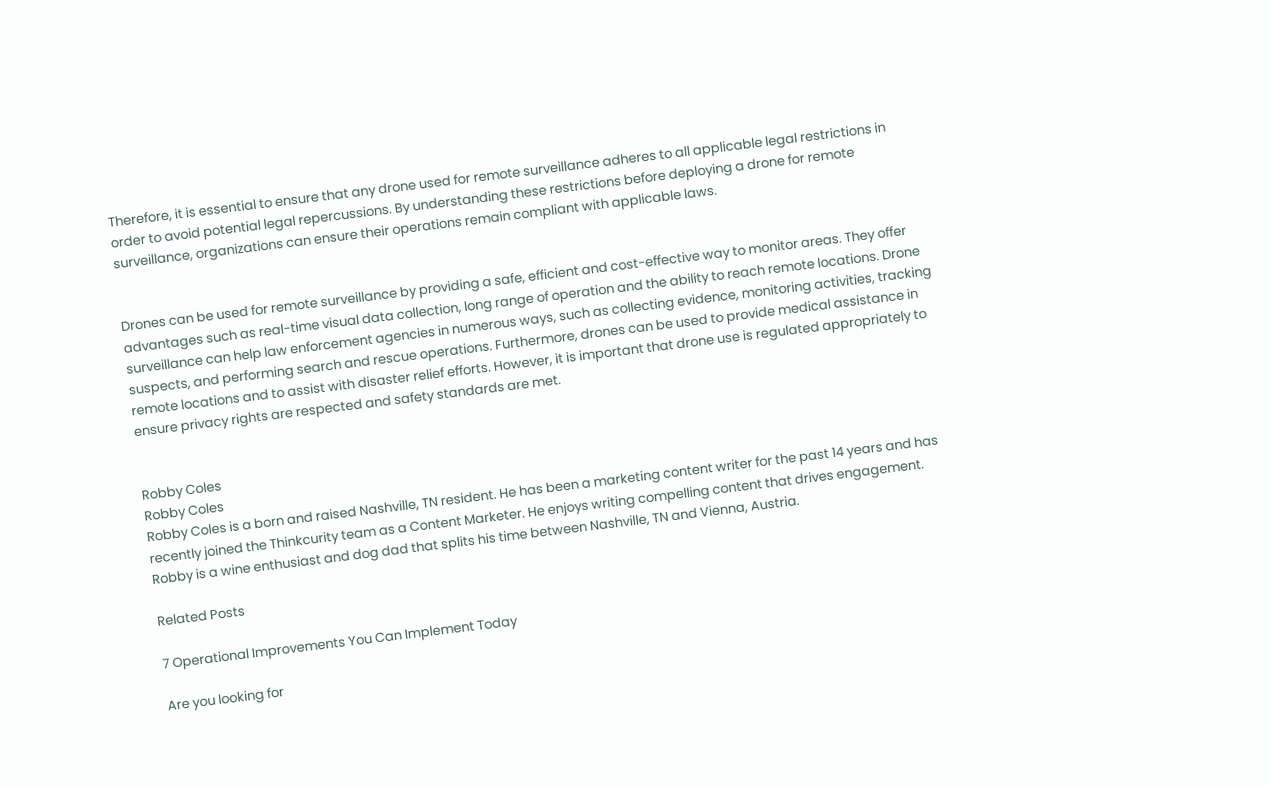Therefore, it is essential to ensure that any drone used for remote surveillance adheres to all applicable legal restrictions in order to avoid potential legal repercussions. By understanding these restrictions before deploying a drone for remote surveillance, organizations can ensure their operations remain compliant with applicable laws.


Drones can be used for remote surveillance by providing a safe, efficient and cost-effective way to monitor areas. They offer advantages such as real-time visual data collection, long range of operation and the ability to reach remote locations. Drone surveillance can help law enforcement agencies in numerous ways, such as collecting evidence, monitoring activities, tracking suspects, and performing search and rescue operations. Furthermore, drones can be used to provide medical assistance in remote locations and to assist with disaster relief efforts. However, it is important that drone use is regulated appropriately to ensure privacy rights are respected and safety standards are met.


Robby Coles
Robby Coles
Robby Coles is a born and raised Nashville, TN resident. He has been a marketing content writer for the past 14 years and has recently joined the Thinkcurity team as a Content Marketer. He enjoys writing compelling content that drives engagement. Robby is a wine enthusiast and dog dad that splits his time between Nashville, TN and Vienna, Austria.

Related Posts

7 Operational Improvements You Can Implement Today

Are you looking for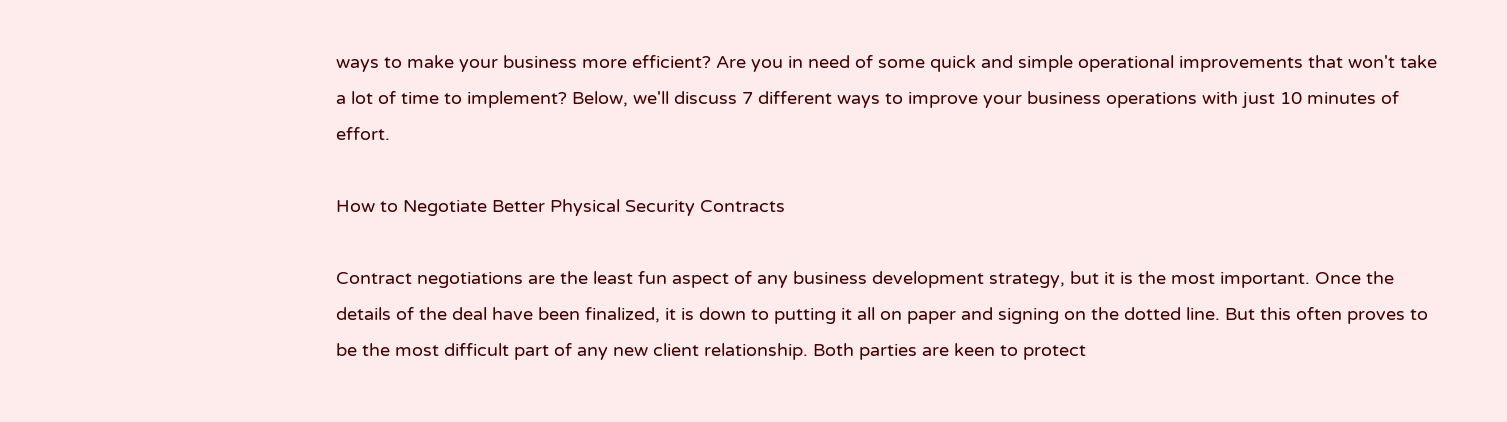ways to make your business more efficient? Are you in need of some quick and simple operational improvements that won't take a lot of time to implement? Below, we'll discuss 7 different ways to improve your business operations with just 10 minutes of effort.

How to Negotiate Better Physical Security Contracts

Contract negotiations are the least fun aspect of any business development strategy, but it is the most important. Once the details of the deal have been finalized, it is down to putting it all on paper and signing on the dotted line. But this often proves to be the most difficult part of any new client relationship. Both parties are keen to protect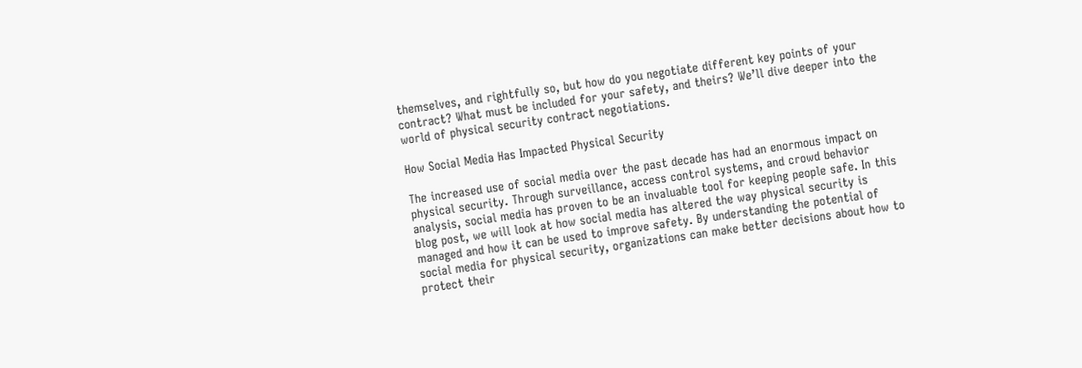themselves, and rightfully so, but how do you negotiate different key points of your contract? What must be included for your safety, and theirs? We’ll dive deeper into the world of physical security contract negotiations.

How Social Media Has Impacted Physical Security

The increased use of social media over the past decade has had an enormous impact on physical security. Through surveillance, access control systems, and crowd behavior analysis, social media has proven to be an invaluable tool for keeping people safe. In this blog post, we will look at how social media has altered the way physical security is managed and how it can be used to improve safety. By understanding the potential of social media for physical security, organizations can make better decisions about how to protect their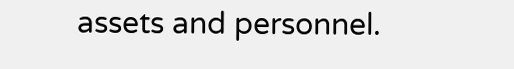assets and personnel.